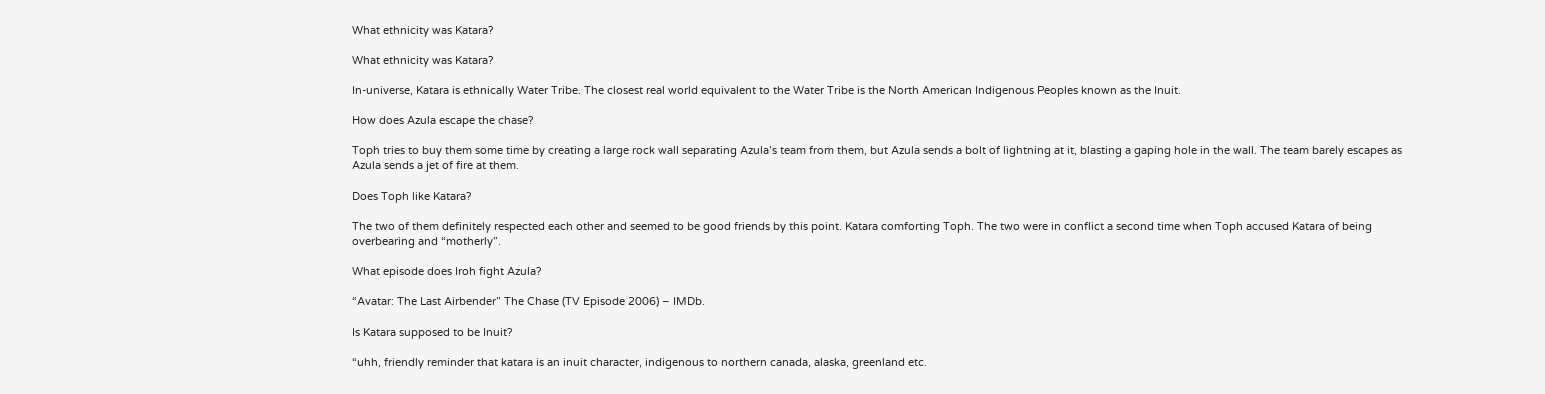What ethnicity was Katara?

What ethnicity was Katara?

In-universe, Katara is ethnically Water Tribe. The closest real world equivalent to the Water Tribe is the North American Indigenous Peoples known as the Inuit.

How does Azula escape the chase?

Toph tries to buy them some time by creating a large rock wall separating Azula’s team from them, but Azula sends a bolt of lightning at it, blasting a gaping hole in the wall. The team barely escapes as Azula sends a jet of fire at them.

Does Toph like Katara?

The two of them definitely respected each other and seemed to be good friends by this point. Katara comforting Toph. The two were in conflict a second time when Toph accused Katara of being overbearing and “motherly”.

What episode does Iroh fight Azula?

“Avatar: The Last Airbender” The Chase (TV Episode 2006) – IMDb.

Is Katara supposed to be Inuit?

“uhh, friendly reminder that katara is an inuit character, indigenous to northern canada, alaska, greenland etc.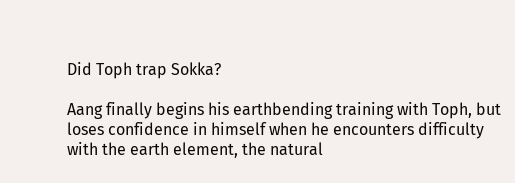Did Toph trap Sokka?

Aang finally begins his earthbending training with Toph, but loses confidence in himself when he encounters difficulty with the earth element, the natural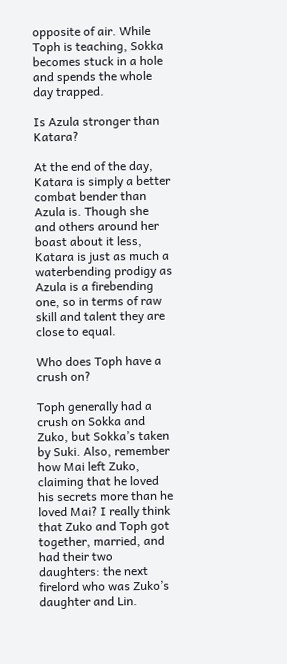opposite of air. While Toph is teaching, Sokka becomes stuck in a hole and spends the whole day trapped.

Is Azula stronger than Katara?

At the end of the day, Katara is simply a better combat bender than Azula is. Though she and others around her boast about it less, Katara is just as much a waterbending prodigy as Azula is a firebending one, so in terms of raw skill and talent they are close to equal.

Who does Toph have a crush on?

Toph generally had a crush on Sokka and Zuko, but Sokka’s taken by Suki. Also, remember how Mai left Zuko, claiming that he loved his secrets more than he loved Mai? I really think that Zuko and Toph got together, married, and had their two daughters: the next firelord who was Zuko’s daughter and Lin.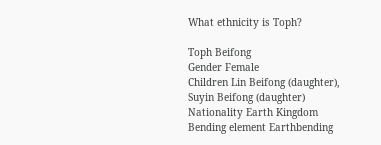What ethnicity is Toph?

Toph Beifong
Gender Female
Children Lin Beifong (daughter), Suyin Beifong (daughter)
Nationality Earth Kingdom
Bending element Earthbending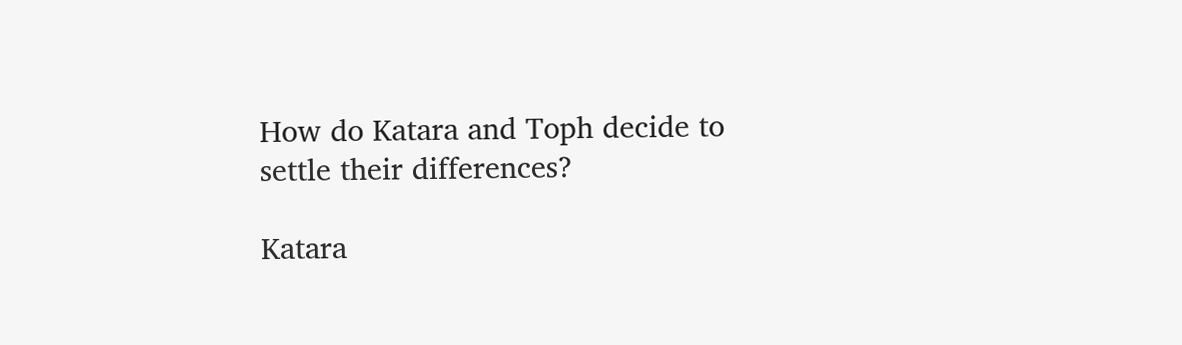How do Katara and Toph decide to settle their differences?

Katara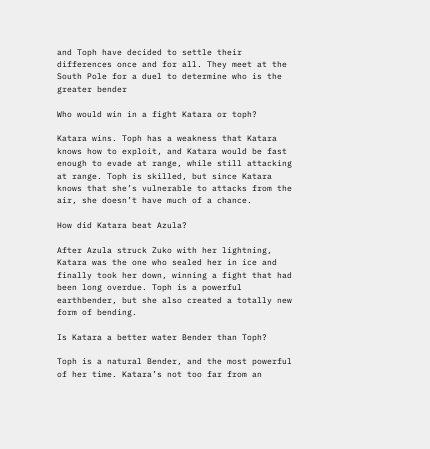and Toph have decided to settle their differences once and for all. They meet at the South Pole for a duel to determine who is the greater bender

Who would win in a fight Katara or toph?

Katara wins. Toph has a weakness that Katara knows how to exploit, and Katara would be fast enough to evade at range, while still attacking at range. Toph is skilled, but since Katara knows that she’s vulnerable to attacks from the air, she doesn’t have much of a chance.

How did Katara beat Azula?

After Azula struck Zuko with her lightning, Katara was the one who sealed her in ice and finally took her down, winning a fight that had been long overdue. Toph is a powerful earthbender, but she also created a totally new form of bending.

Is Katara a better water Bender than Toph?

Toph is a natural Bender, and the most powerful of her time. Katara’s not too far from an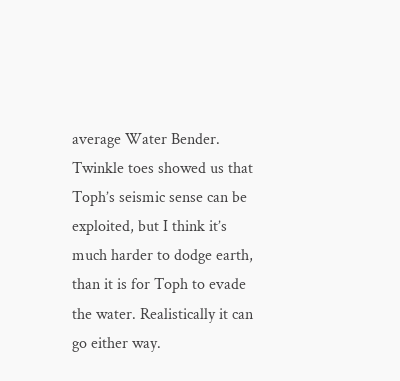average Water Bender. Twinkle toes showed us that Toph’s seismic sense can be exploited, but I think it’s much harder to dodge earth, than it is for Toph to evade the water. Realistically it can go either way.